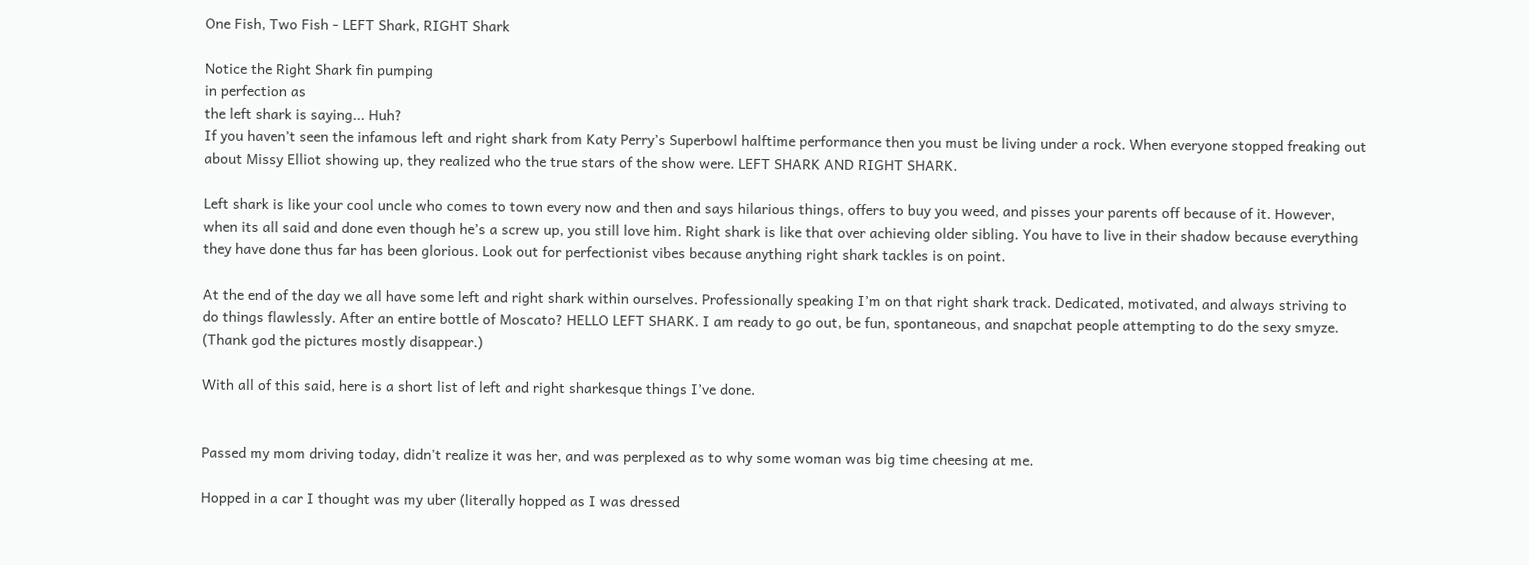One Fish, Two Fish - LEFT Shark, RIGHT Shark

Notice the Right Shark fin pumping
in perfection as
the left shark is saying... Huh?
If you haven’t seen the infamous left and right shark from Katy Perry’s Superbowl halftime performance then you must be living under a rock. When everyone stopped freaking out about Missy Elliot showing up, they realized who the true stars of the show were. LEFT SHARK AND RIGHT SHARK.

Left shark is like your cool uncle who comes to town every now and then and says hilarious things, offers to buy you weed, and pisses your parents off because of it. However, when its all said and done even though he’s a screw up, you still love him. Right shark is like that over achieving older sibling. You have to live in their shadow because everything they have done thus far has been glorious. Look out for perfectionist vibes because anything right shark tackles is on point.

At the end of the day we all have some left and right shark within ourselves. Professionally speaking I’m on that right shark track. Dedicated, motivated, and always striving to do things flawlessly. After an entire bottle of Moscato? HELLO LEFT SHARK. I am ready to go out, be fun, spontaneous, and snapchat people attempting to do the sexy smyze. (Thank god the pictures mostly disappear.)

With all of this said, here is a short list of left and right sharkesque things I’ve done.


Passed my mom driving today, didn't realize it was her, and was perplexed as to why some woman was big time cheesing at me.

Hopped in a car I thought was my uber (literally hopped as I was dressed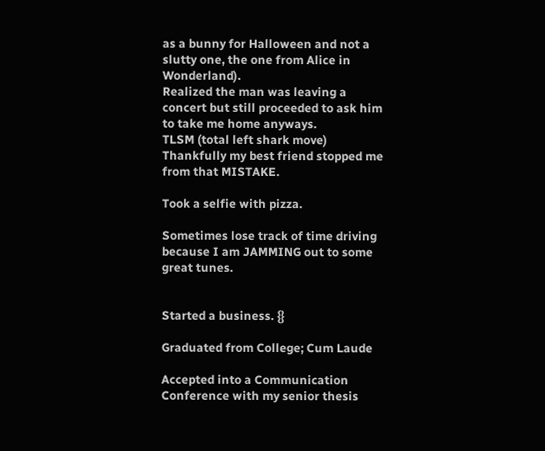as a bunny for Halloween and not a slutty one, the one from Alice in Wonderland).
Realized the man was leaving a concert but still proceeded to ask him to take me home anyways.
TLSM (total left shark move)
Thankfully my best friend stopped me from that MISTAKE.

Took a selfie with pizza.

Sometimes lose track of time driving because I am JAMMING out to some great tunes.


Started a business. {}

Graduated from College; Cum Laude

Accepted into a Communication Conference with my senior thesis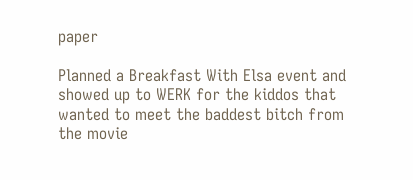paper

Planned a Breakfast With Elsa event and showed up to WERK for the kiddos that wanted to meet the baddest bitch from the movie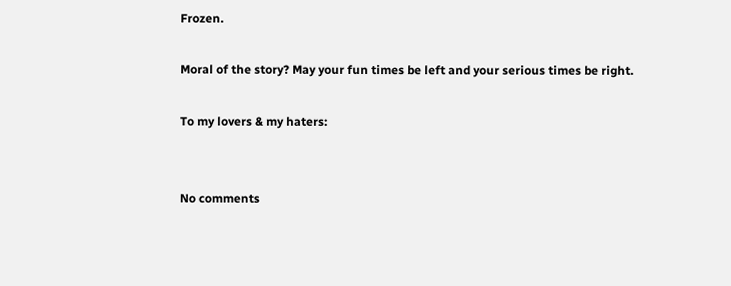Frozen.

Moral of the story? May your fun times be left and your serious times be right.

To my lovers & my haters:


No comments